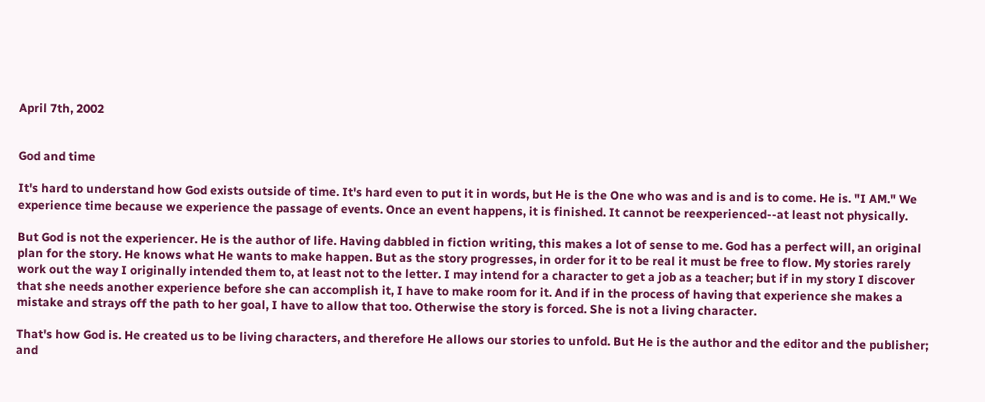April 7th, 2002


God and time

It's hard to understand how God exists outside of time. It's hard even to put it in words, but He is the One who was and is and is to come. He is. "I AM." We experience time because we experience the passage of events. Once an event happens, it is finished. It cannot be reexperienced--at least not physically.

But God is not the experiencer. He is the author of life. Having dabbled in fiction writing, this makes a lot of sense to me. God has a perfect will, an original plan for the story. He knows what He wants to make happen. But as the story progresses, in order for it to be real it must be free to flow. My stories rarely work out the way I originally intended them to, at least not to the letter. I may intend for a character to get a job as a teacher; but if in my story I discover that she needs another experience before she can accomplish it, I have to make room for it. And if in the process of having that experience she makes a mistake and strays off the path to her goal, I have to allow that too. Otherwise the story is forced. She is not a living character.

That's how God is. He created us to be living characters, and therefore He allows our stories to unfold. But He is the author and the editor and the publisher; and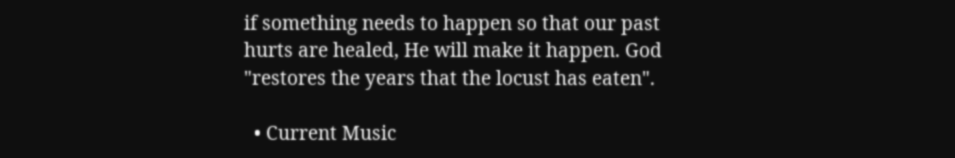if something needs to happen so that our past hurts are healed, He will make it happen. God "restores the years that the locust has eaten".

  • Current Music